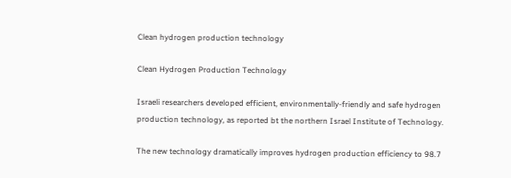Clean hydrogen production technology

Clean Hydrogen Production Technology

Israeli researchers developed efficient, environmentally-friendly and safe hydrogen production technology, as reported bt the northern Israel Institute of Technology.

The new technology dramatically improves hydrogen production efficiency to 98.7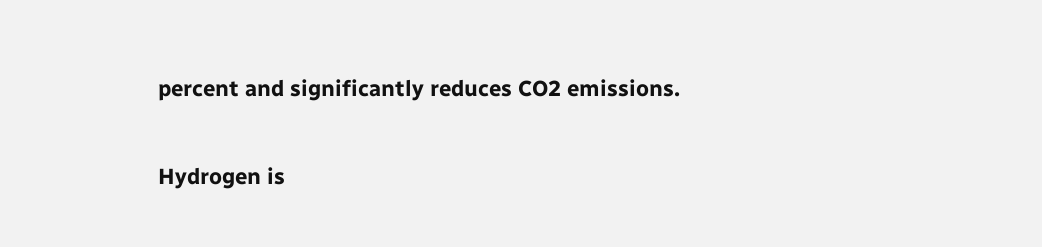percent and significantly reduces CO2 emissions.

Hydrogen is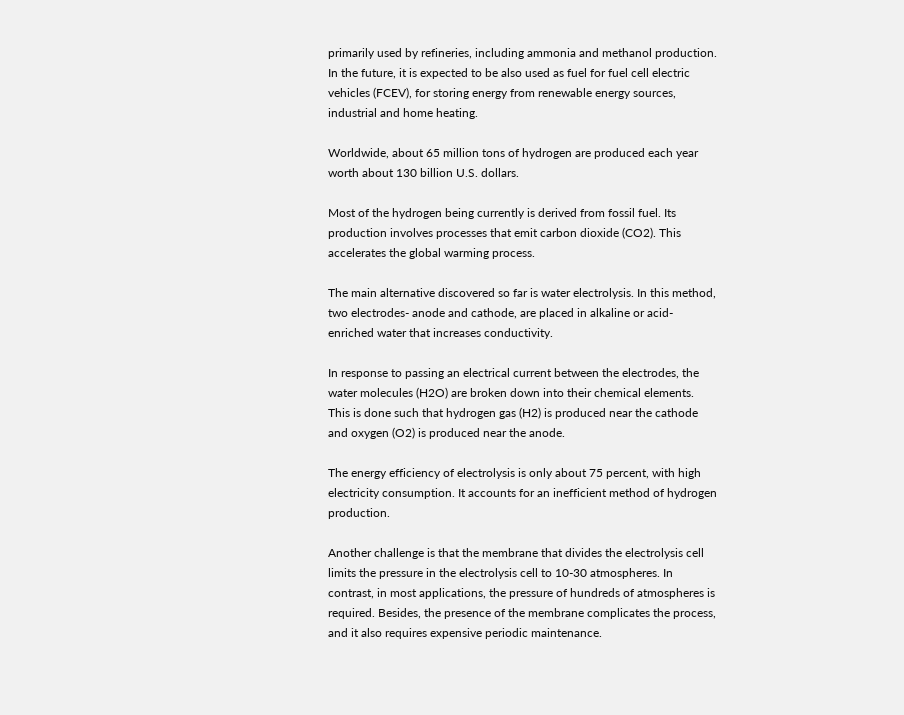primarily used by refineries, including ammonia and methanol production. In the future, it is expected to be also used as fuel for fuel cell electric vehicles (FCEV), for storing energy from renewable energy sources, industrial and home heating.

Worldwide, about 65 million tons of hydrogen are produced each year worth about 130 billion U.S. dollars.

Most of the hydrogen being currently is derived from fossil fuel. Its production involves processes that emit carbon dioxide (CO2). This accelerates the global warming process.

The main alternative discovered so far is water electrolysis. In this method, two electrodes- anode and cathode, are placed in alkaline or acid-enriched water that increases conductivity.

In response to passing an electrical current between the electrodes, the water molecules (H2O) are broken down into their chemical elements. This is done such that hydrogen gas (H2) is produced near the cathode and oxygen (O2) is produced near the anode.

The energy efficiency of electrolysis is only about 75 percent, with high electricity consumption. It accounts for an inefficient method of hydrogen production.

Another challenge is that the membrane that divides the electrolysis cell limits the pressure in the electrolysis cell to 10-30 atmospheres. In contrast, in most applications, the pressure of hundreds of atmospheres is required. Besides, the presence of the membrane complicates the process, and it also requires expensive periodic maintenance.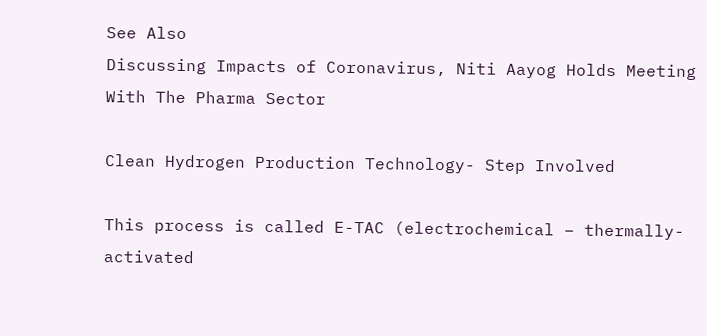See Also
Discussing Impacts of Coronavirus, Niti Aayog Holds Meeting With The Pharma Sector

Clean Hydrogen Production Technology- Step Involved

This process is called E-TAC (electrochemical – thermally-activated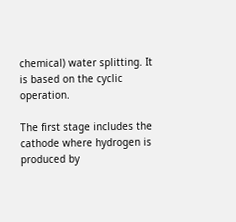chemical) water splitting. It is based on the cyclic operation.

The first stage includes the cathode where hydrogen is produced by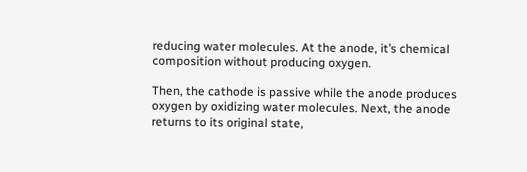reducing water molecules. At the anode, it’s chemical composition without producing oxygen.

Then, the cathode is passive while the anode produces oxygen by oxidizing water molecules. Next, the anode returns to its original state,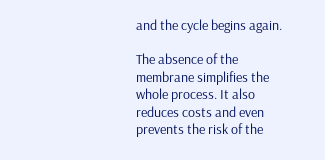and the cycle begins again.

The absence of the membrane simplifies the whole process. It also reduces costs and even prevents the risk of the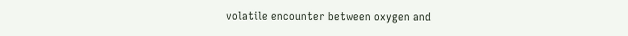volatile encounter between oxygen and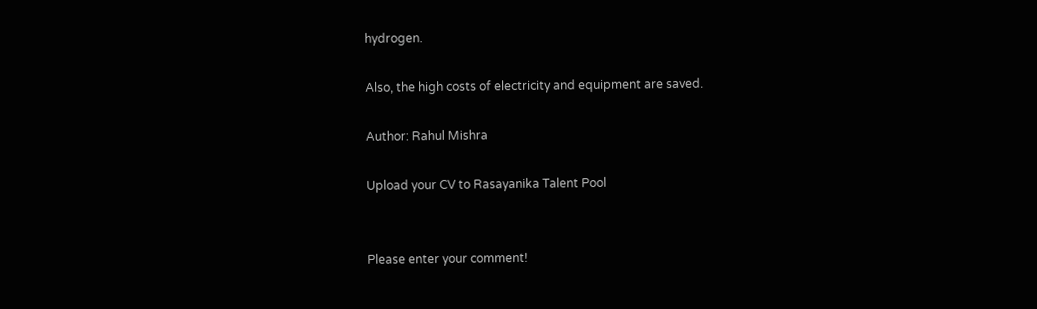hydrogen.

Also, the high costs of electricity and equipment are saved.

Author: Rahul Mishra

Upload your CV to Rasayanika Talent Pool


Please enter your comment!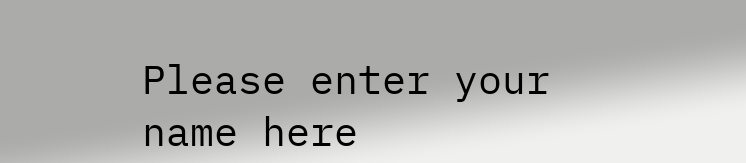Please enter your name here